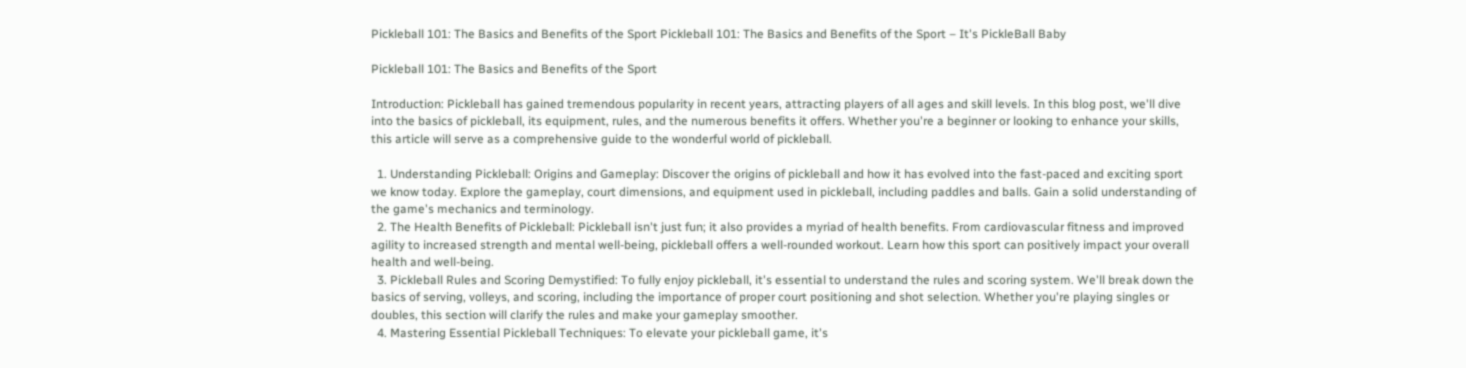Pickleball 101: The Basics and Benefits of the Sport Pickleball 101: The Basics and Benefits of the Sport – It's PickleBall Baby

Pickleball 101: The Basics and Benefits of the Sport

Introduction: Pickleball has gained tremendous popularity in recent years, attracting players of all ages and skill levels. In this blog post, we'll dive into the basics of pickleball, its equipment, rules, and the numerous benefits it offers. Whether you're a beginner or looking to enhance your skills, this article will serve as a comprehensive guide to the wonderful world of pickleball.

  1. Understanding Pickleball: Origins and Gameplay: Discover the origins of pickleball and how it has evolved into the fast-paced and exciting sport we know today. Explore the gameplay, court dimensions, and equipment used in pickleball, including paddles and balls. Gain a solid understanding of the game's mechanics and terminology.
  2. The Health Benefits of Pickleball: Pickleball isn't just fun; it also provides a myriad of health benefits. From cardiovascular fitness and improved agility to increased strength and mental well-being, pickleball offers a well-rounded workout. Learn how this sport can positively impact your overall health and well-being.
  3. Pickleball Rules and Scoring Demystified: To fully enjoy pickleball, it's essential to understand the rules and scoring system. We'll break down the basics of serving, volleys, and scoring, including the importance of proper court positioning and shot selection. Whether you're playing singles or doubles, this section will clarify the rules and make your gameplay smoother.
  4. Mastering Essential Pickleball Techniques: To elevate your pickleball game, it's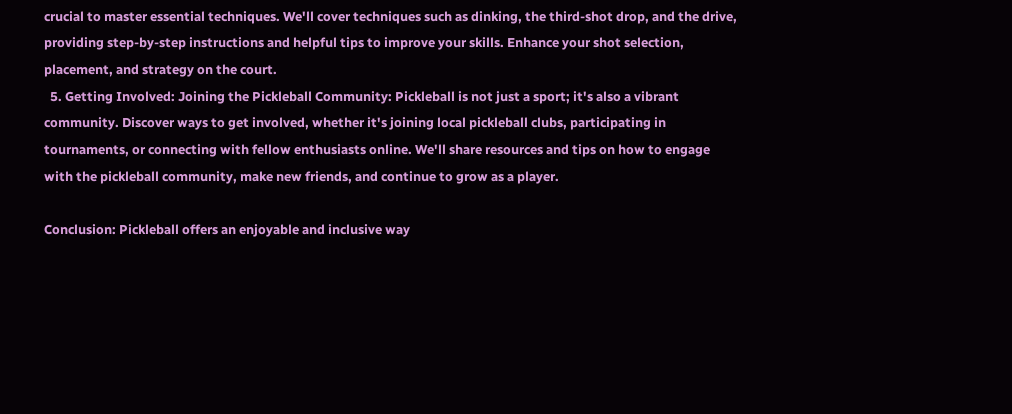crucial to master essential techniques. We'll cover techniques such as dinking, the third-shot drop, and the drive, providing step-by-step instructions and helpful tips to improve your skills. Enhance your shot selection, placement, and strategy on the court.
  5. Getting Involved: Joining the Pickleball Community: Pickleball is not just a sport; it's also a vibrant community. Discover ways to get involved, whether it's joining local pickleball clubs, participating in tournaments, or connecting with fellow enthusiasts online. We'll share resources and tips on how to engage with the pickleball community, make new friends, and continue to grow as a player.

Conclusion: Pickleball offers an enjoyable and inclusive way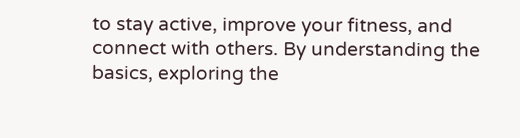to stay active, improve your fitness, and connect with others. By understanding the basics, exploring the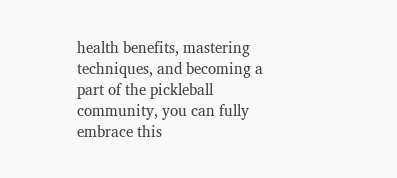health benefits, mastering techniques, and becoming a part of the pickleball community, you can fully embrace this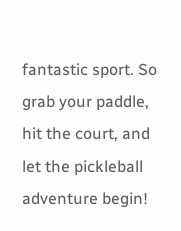fantastic sport. So grab your paddle, hit the court, and let the pickleball adventure begin!